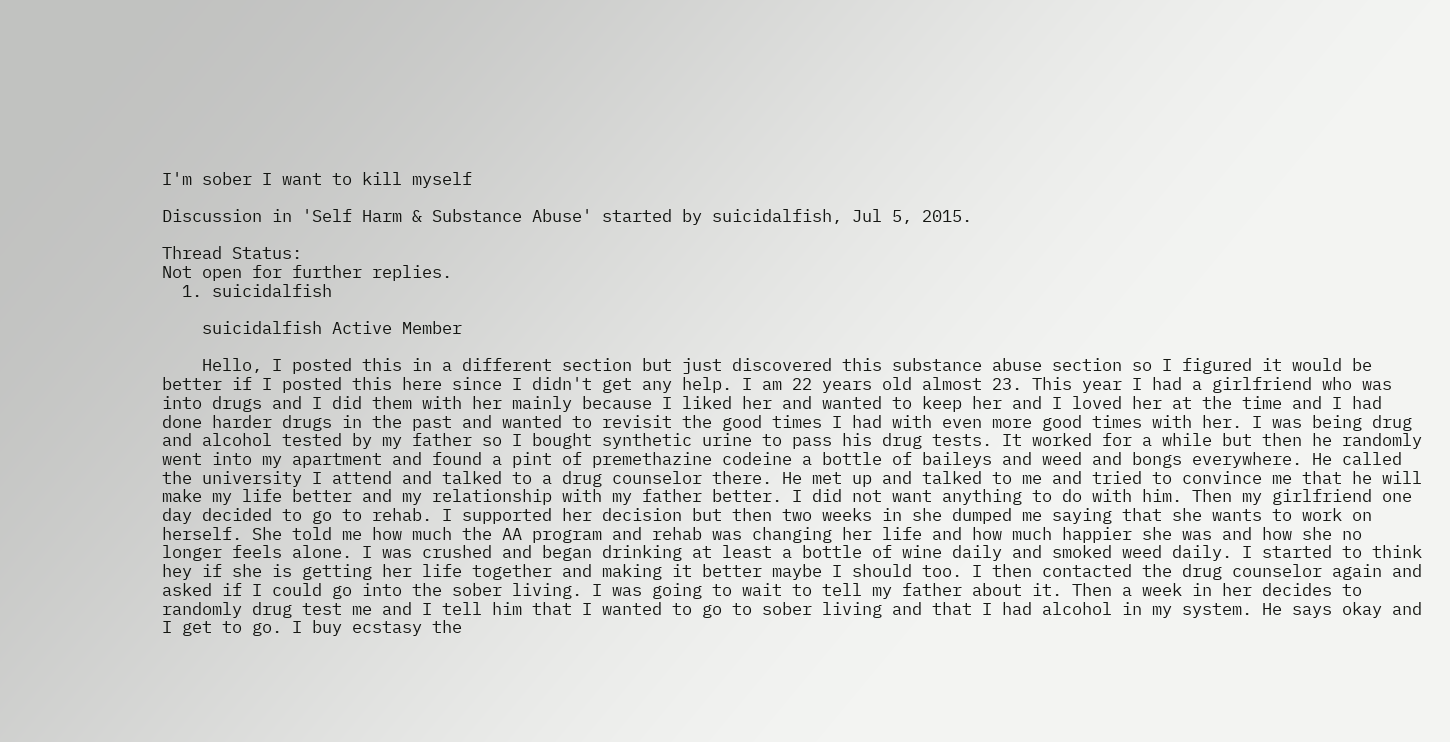I'm sober I want to kill myself

Discussion in 'Self Harm & Substance Abuse' started by suicidalfish, Jul 5, 2015.

Thread Status:
Not open for further replies.
  1. suicidalfish

    suicidalfish Active Member

    Hello, I posted this in a different section but just discovered this substance abuse section so I figured it would be better if I posted this here since I didn't get any help. I am 22 years old almost 23. This year I had a girlfriend who was into drugs and I did them with her mainly because I liked her and wanted to keep her and I loved her at the time and I had done harder drugs in the past and wanted to revisit the good times I had with even more good times with her. I was being drug and alcohol tested by my father so I bought synthetic urine to pass his drug tests. It worked for a while but then he randomly went into my apartment and found a pint of premethazine codeine a bottle of baileys and weed and bongs everywhere. He called the university I attend and talked to a drug counselor there. He met up and talked to me and tried to convince me that he will make my life better and my relationship with my father better. I did not want anything to do with him. Then my girlfriend one day decided to go to rehab. I supported her decision but then two weeks in she dumped me saying that she wants to work on herself. She told me how much the AA program and rehab was changing her life and how much happier she was and how she no longer feels alone. I was crushed and began drinking at least a bottle of wine daily and smoked weed daily. I started to think hey if she is getting her life together and making it better maybe I should too. I then contacted the drug counselor again and asked if I could go into the sober living. I was going to wait to tell my father about it. Then a week in her decides to randomly drug test me and I tell him that I wanted to go to sober living and that I had alcohol in my system. He says okay and I get to go. I buy ecstasy the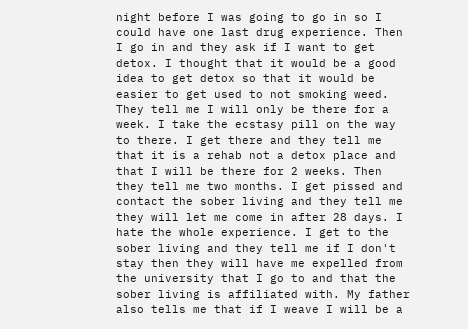night before I was going to go in so I could have one last drug experience. Then I go in and they ask if I want to get detox. I thought that it would be a good idea to get detox so that it would be easier to get used to not smoking weed. They tell me I will only be there for a week. I take the ecstasy pill on the way to there. I get there and they tell me that it is a rehab not a detox place and that I will be there for 2 weeks. Then they tell me two months. I get pissed and contact the sober living and they tell me they will let me come in after 28 days. I hate the whole experience. I get to the sober living and they tell me if I don't stay then they will have me expelled from the university that I go to and that the sober living is affiliated with. My father also tells me that if I weave I will be a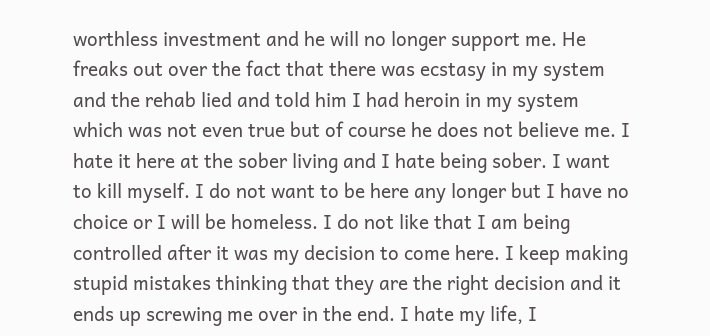worthless investment and he will no longer support me. He freaks out over the fact that there was ecstasy in my system and the rehab lied and told him I had heroin in my system which was not even true but of course he does not believe me. I hate it here at the sober living and I hate being sober. I want to kill myself. I do not want to be here any longer but I have no choice or I will be homeless. I do not like that I am being controlled after it was my decision to come here. I keep making stupid mistakes thinking that they are the right decision and it ends up screwing me over in the end. I hate my life, I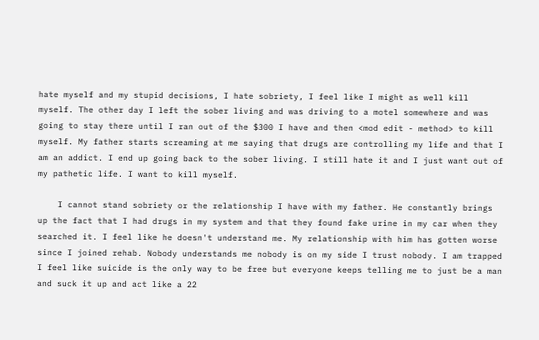hate myself and my stupid decisions, I hate sobriety, I feel like I might as well kill myself. The other day I left the sober living and was driving to a motel somewhere and was going to stay there until I ran out of the $300 I have and then <mod edit - method> to kill myself. My father starts screaming at me saying that drugs are controlling my life and that I am an addict. I end up going back to the sober living. I still hate it and I just want out of my pathetic life. I want to kill myself.

    I cannot stand sobriety or the relationship I have with my father. He constantly brings up the fact that I had drugs in my system and that they found fake urine in my car when they searched it. I feel like he doesn't understand me. My relationship with him has gotten worse since I joined rehab. Nobody understands me nobody is on my side I trust nobody. I am trapped I feel like suicide is the only way to be free but everyone keeps telling me to just be a man and suck it up and act like a 22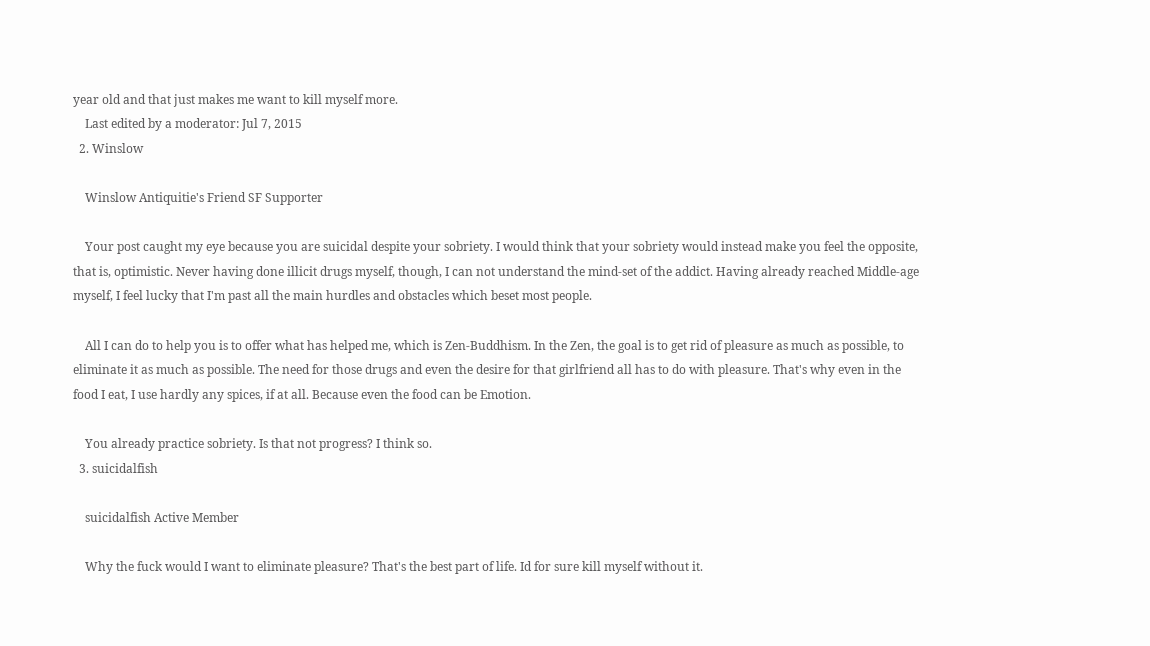year old and that just makes me want to kill myself more.
    Last edited by a moderator: Jul 7, 2015
  2. Winslow

    Winslow Antiquitie's Friend SF Supporter

    Your post caught my eye because you are suicidal despite your sobriety. I would think that your sobriety would instead make you feel the opposite, that is, optimistic. Never having done illicit drugs myself, though, I can not understand the mind-set of the addict. Having already reached Middle-age myself, I feel lucky that I'm past all the main hurdles and obstacles which beset most people.

    All I can do to help you is to offer what has helped me, which is Zen-Buddhism. In the Zen, the goal is to get rid of pleasure as much as possible, to eliminate it as much as possible. The need for those drugs and even the desire for that girlfriend all has to do with pleasure. That's why even in the food I eat, I use hardly any spices, if at all. Because even the food can be Emotion.

    You already practice sobriety. Is that not progress? I think so.
  3. suicidalfish

    suicidalfish Active Member

    Why the fuck would I want to eliminate pleasure? That's the best part of life. Id for sure kill myself without it.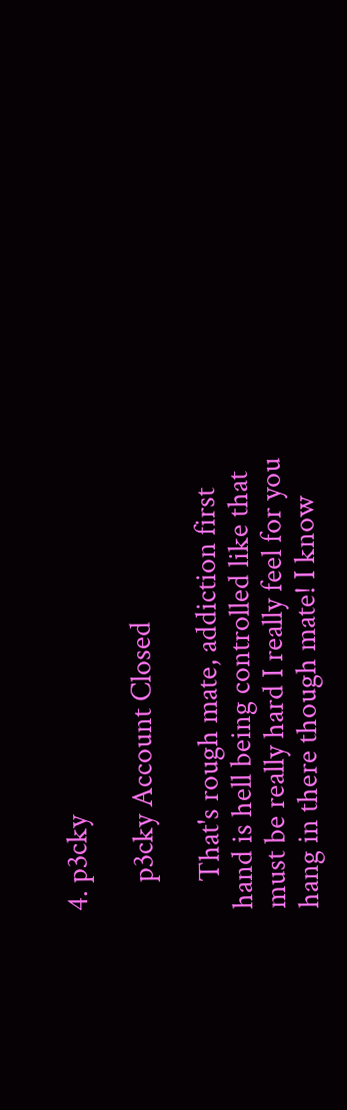4. p3cky

    p3cky Account Closed

    That's rough mate, addiction first hand is hell being controlled like that must be really hard I really feel for you hang in there though mate! I know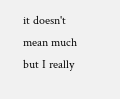it doesn't mean much but I really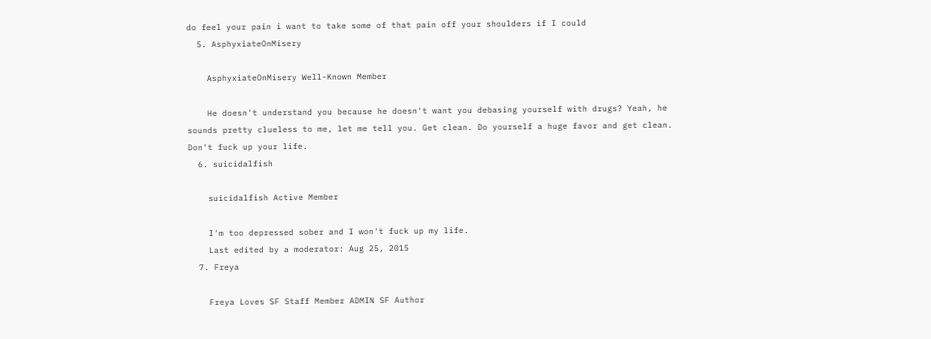do feel your pain i want to take some of that pain off your shoulders if I could
  5. AsphyxiateOnMisery

    AsphyxiateOnMisery Well-Known Member

    He doesn't understand you because he doesn't want you debasing yourself with drugs? Yeah, he sounds pretty clueless to me, let me tell you. Get clean. Do yourself a huge favor and get clean. Don't fuck up your life.
  6. suicidalfish

    suicidalfish Active Member

    I'm too depressed sober and I won't fuck up my life.
    Last edited by a moderator: Aug 25, 2015
  7. Freya

    Freya Loves SF Staff Member ADMIN SF Author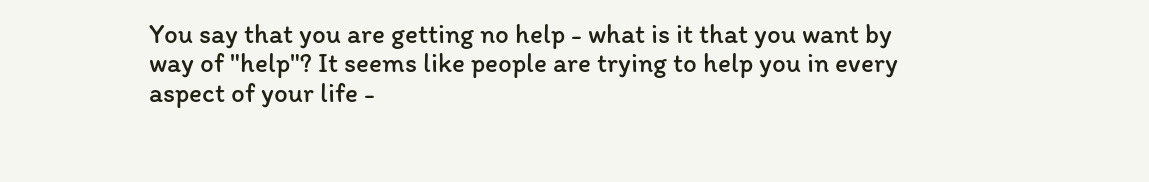You say that you are getting no help - what is it that you want by way of "help"? It seems like people are trying to help you in every aspect of your life -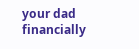your dad financially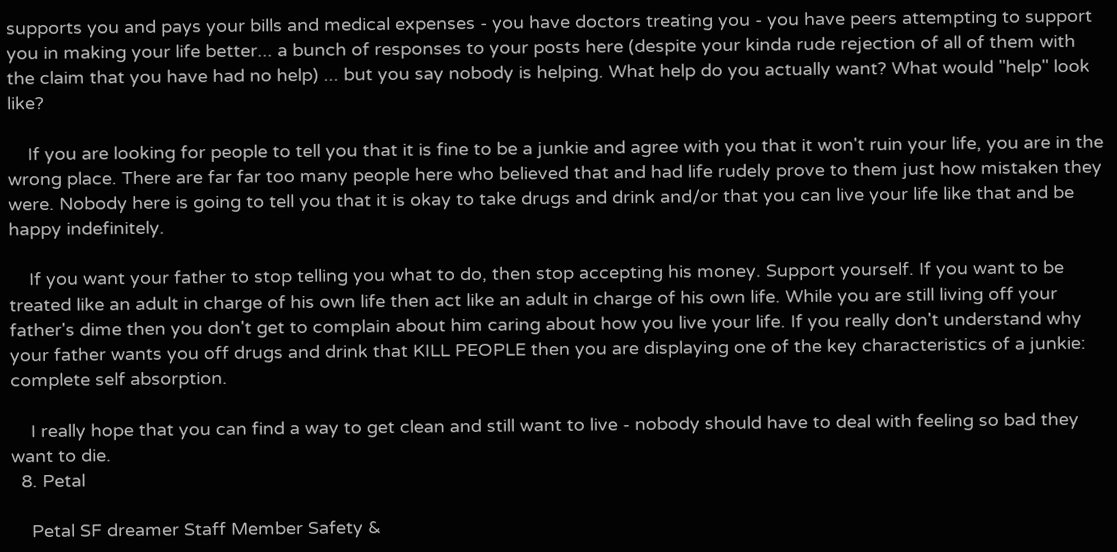supports you and pays your bills and medical expenses - you have doctors treating you - you have peers attempting to support you in making your life better... a bunch of responses to your posts here (despite your kinda rude rejection of all of them with the claim that you have had no help) ... but you say nobody is helping. What help do you actually want? What would "help" look like?

    If you are looking for people to tell you that it is fine to be a junkie and agree with you that it won't ruin your life, you are in the wrong place. There are far far too many people here who believed that and had life rudely prove to them just how mistaken they were. Nobody here is going to tell you that it is okay to take drugs and drink and/or that you can live your life like that and be happy indefinitely.

    If you want your father to stop telling you what to do, then stop accepting his money. Support yourself. If you want to be treated like an adult in charge of his own life then act like an adult in charge of his own life. While you are still living off your father's dime then you don't get to complain about him caring about how you live your life. If you really don't understand why your father wants you off drugs and drink that KILL PEOPLE then you are displaying one of the key characteristics of a junkie: complete self absorption.

    I really hope that you can find a way to get clean and still want to live - nobody should have to deal with feeling so bad they want to die.
  8. Petal

    Petal SF dreamer Staff Member Safety &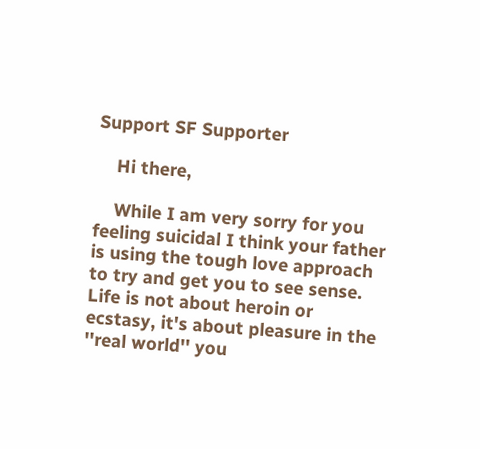Support SF Supporter

    Hi there,

    While I am very sorry for you feeling suicidal I think your father is using the tough love approach to try and get you to see sense. Life is not about heroin or ecstasy, it's about pleasure in the ''real world'' you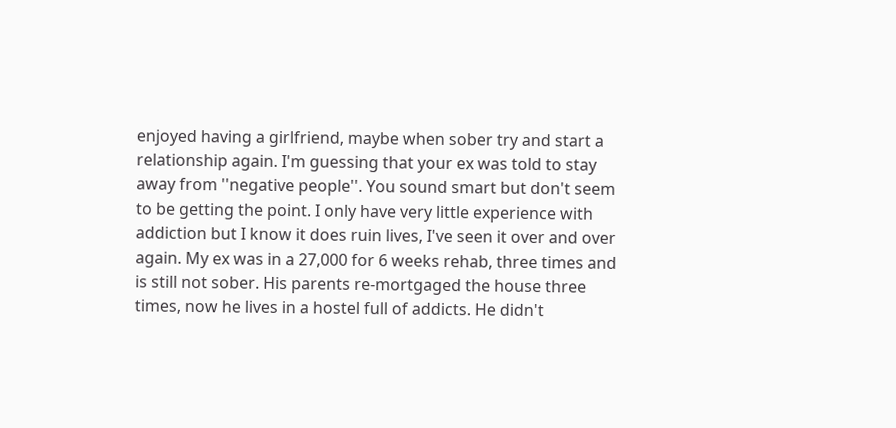enjoyed having a girlfriend, maybe when sober try and start a relationship again. I'm guessing that your ex was told to stay away from ''negative people''. You sound smart but don't seem to be getting the point. I only have very little experience with addiction but I know it does ruin lives, I've seen it over and over again. My ex was in a 27,000 for 6 weeks rehab, three times and is still not sober. His parents re-mortgaged the house three times, now he lives in a hostel full of addicts. He didn't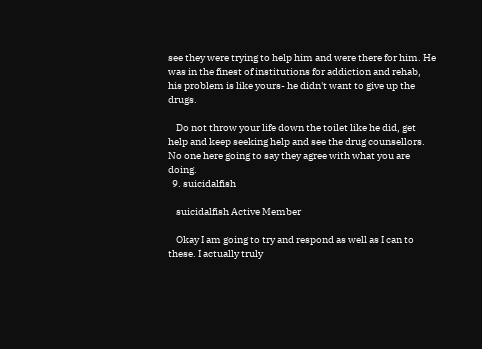see they were trying to help him and were there for him. He was in the finest of institutions for addiction and rehab, his problem is like yours- he didn't want to give up the drugs.

    Do not throw your life down the toilet like he did, get help and keep seeking help and see the drug counsellors. No one here going to say they agree with what you are doing.
  9. suicidalfish

    suicidalfish Active Member

    Okay I am going to try and respond as well as I can to these. I actually truly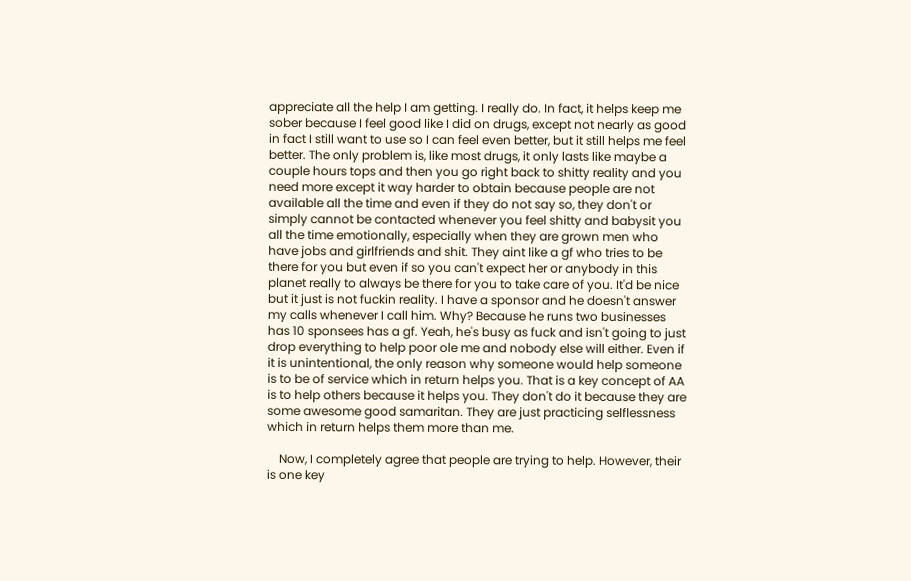appreciate all the help I am getting. I really do. In fact, it helps keep me sober because I feel good like I did on drugs, except not nearly as good in fact I still want to use so I can feel even better, but it still helps me feel better. The only problem is, like most drugs, it only lasts like maybe a couple hours tops and then you go right back to shitty reality and you need more except it way harder to obtain because people are not available all the time and even if they do not say so, they don't or simply cannot be contacted whenever you feel shitty and babysit you all the time emotionally, especially when they are grown men who have jobs and girlfriends and shit. They aint like a gf who tries to be there for you but even if so you can't expect her or anybody in this planet really to always be there for you to take care of you. It'd be nice but it just is not fuckin reality. I have a sponsor and he doesn't answer my calls whenever I call him. Why? Because he runs two businesses has 10 sponsees has a gf. Yeah, he's busy as fuck and isn't going to just drop everything to help poor ole me and nobody else will either. Even if it is unintentional, the only reason why someone would help someone is to be of service which in return helps you. That is a key concept of AA is to help others because it helps you. They don't do it because they are some awesome good samaritan. They are just practicing selflessness which in return helps them more than me.

    Now, I completely agree that people are trying to help. However, their is one key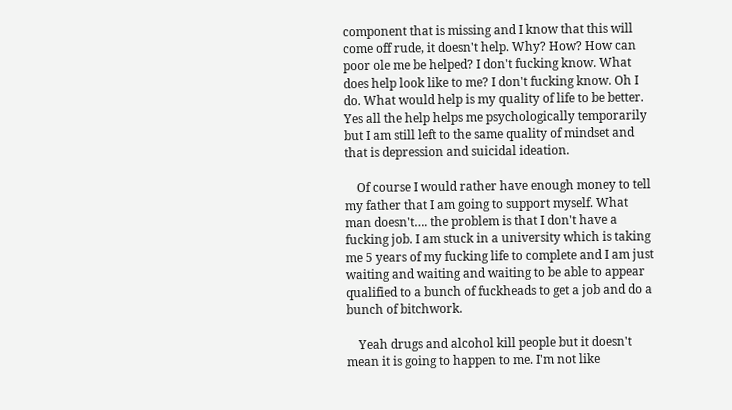component that is missing and I know that this will come off rude, it doesn't help. Why? How? How can poor ole me be helped? I don't fucking know. What does help look like to me? I don't fucking know. Oh I do. What would help is my quality of life to be better. Yes all the help helps me psychologically temporarily but I am still left to the same quality of mindset and that is depression and suicidal ideation.

    Of course I would rather have enough money to tell my father that I am going to support myself. What man doesn't…. the problem is that I don't have a fucking job. I am stuck in a university which is taking me 5 years of my fucking life to complete and I am just waiting and waiting and waiting to be able to appear qualified to a bunch of fuckheads to get a job and do a bunch of bitchwork.

    Yeah drugs and alcohol kill people but it doesn't mean it is going to happen to me. I'm not like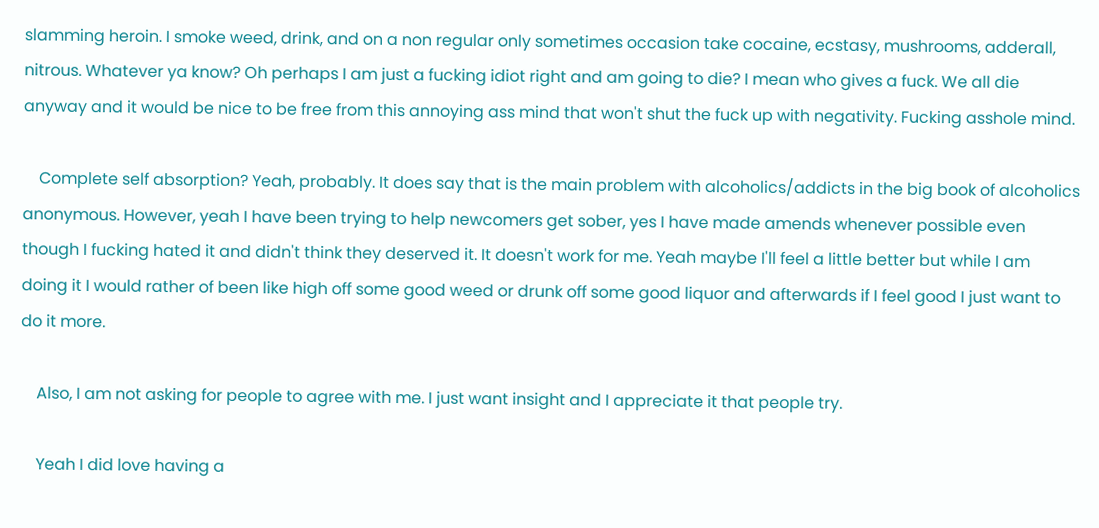slamming heroin. I smoke weed, drink, and on a non regular only sometimes occasion take cocaine, ecstasy, mushrooms, adderall, nitrous. Whatever ya know? Oh perhaps I am just a fucking idiot right and am going to die? I mean who gives a fuck. We all die anyway and it would be nice to be free from this annoying ass mind that won't shut the fuck up with negativity. Fucking asshole mind.

    Complete self absorption? Yeah, probably. It does say that is the main problem with alcoholics/addicts in the big book of alcoholics anonymous. However, yeah I have been trying to help newcomers get sober, yes I have made amends whenever possible even though I fucking hated it and didn't think they deserved it. It doesn't work for me. Yeah maybe I'll feel a little better but while I am doing it I would rather of been like high off some good weed or drunk off some good liquor and afterwards if I feel good I just want to do it more.

    Also, I am not asking for people to agree with me. I just want insight and I appreciate it that people try.

    Yeah I did love having a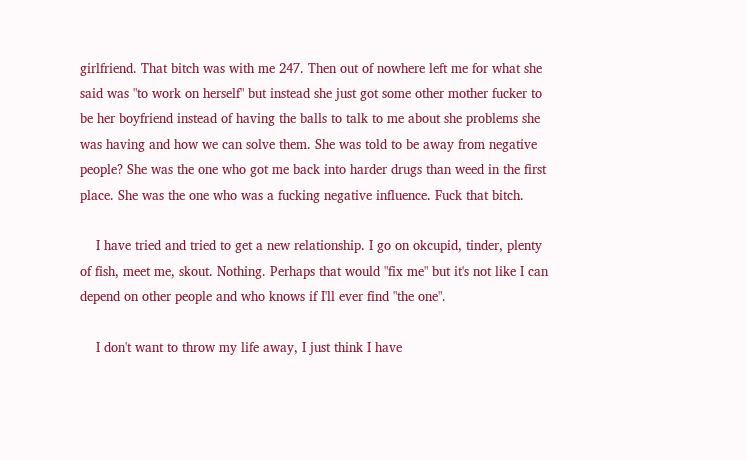girlfriend. That bitch was with me 247. Then out of nowhere left me for what she said was "to work on herself" but instead she just got some other mother fucker to be her boyfriend instead of having the balls to talk to me about she problems she was having and how we can solve them. She was told to be away from negative people? She was the one who got me back into harder drugs than weed in the first place. She was the one who was a fucking negative influence. Fuck that bitch.

    I have tried and tried to get a new relationship. I go on okcupid, tinder, plenty of fish, meet me, skout. Nothing. Perhaps that would "fix me" but it's not like I can depend on other people and who knows if I'll ever find "the one".

    I don't want to throw my life away, I just think I have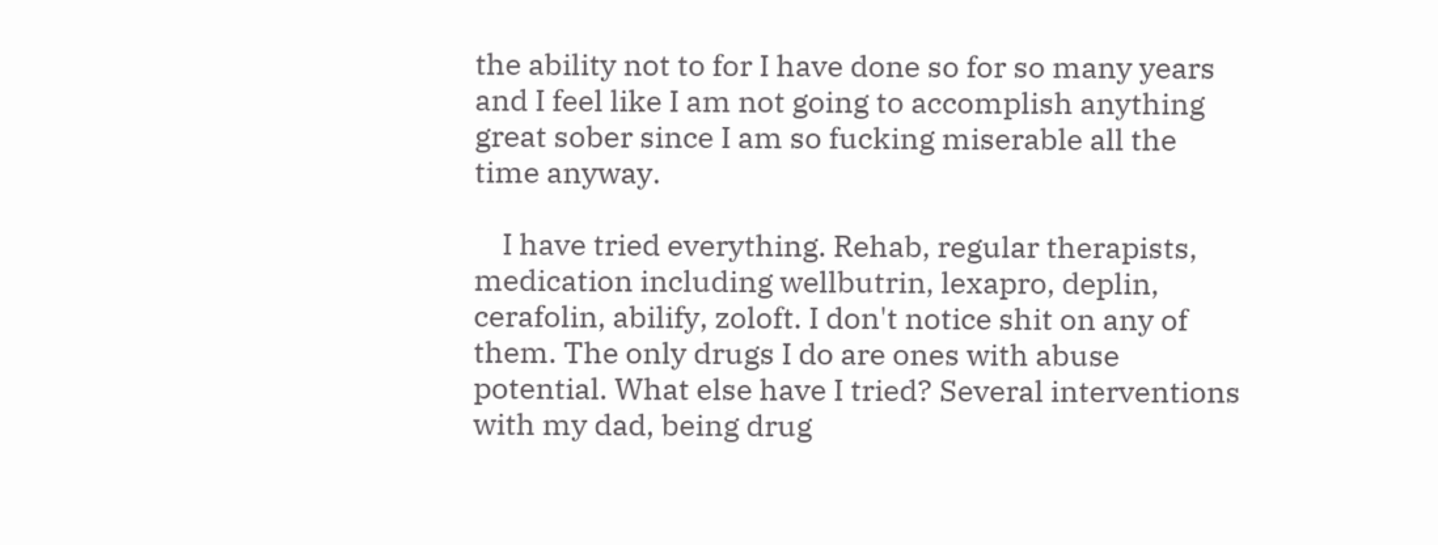the ability not to for I have done so for so many years and I feel like I am not going to accomplish anything great sober since I am so fucking miserable all the time anyway.

    I have tried everything. Rehab, regular therapists, medication including wellbutrin, lexapro, deplin, cerafolin, abilify, zoloft. I don't notice shit on any of them. The only drugs I do are ones with abuse potential. What else have I tried? Several interventions with my dad, being drug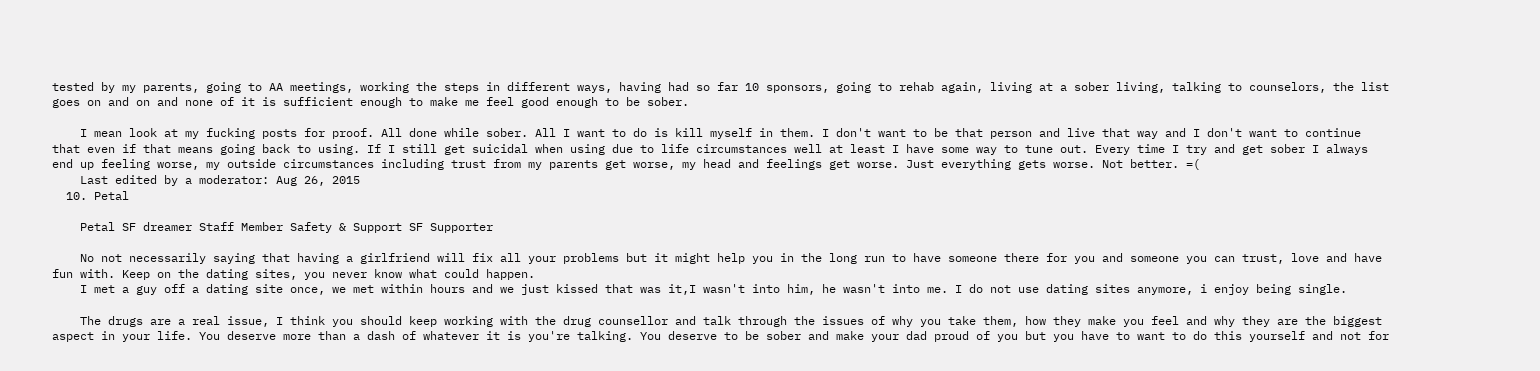tested by my parents, going to AA meetings, working the steps in different ways, having had so far 10 sponsors, going to rehab again, living at a sober living, talking to counselors, the list goes on and on and none of it is sufficient enough to make me feel good enough to be sober.

    I mean look at my fucking posts for proof. All done while sober. All I want to do is kill myself in them. I don't want to be that person and live that way and I don't want to continue that even if that means going back to using. If I still get suicidal when using due to life circumstances well at least I have some way to tune out. Every time I try and get sober I always end up feeling worse, my outside circumstances including trust from my parents get worse, my head and feelings get worse. Just everything gets worse. Not better. =(
    Last edited by a moderator: Aug 26, 2015
  10. Petal

    Petal SF dreamer Staff Member Safety & Support SF Supporter

    No not necessarily saying that having a girlfriend will fix all your problems but it might help you in the long run to have someone there for you and someone you can trust, love and have fun with. Keep on the dating sites, you never know what could happen.
    I met a guy off a dating site once, we met within hours and we just kissed that was it,I wasn't into him, he wasn't into me. I do not use dating sites anymore, i enjoy being single.

    The drugs are a real issue, I think you should keep working with the drug counsellor and talk through the issues of why you take them, how they make you feel and why they are the biggest aspect in your life. You deserve more than a dash of whatever it is you're talking. You deserve to be sober and make your dad proud of you but you have to want to do this yourself and not for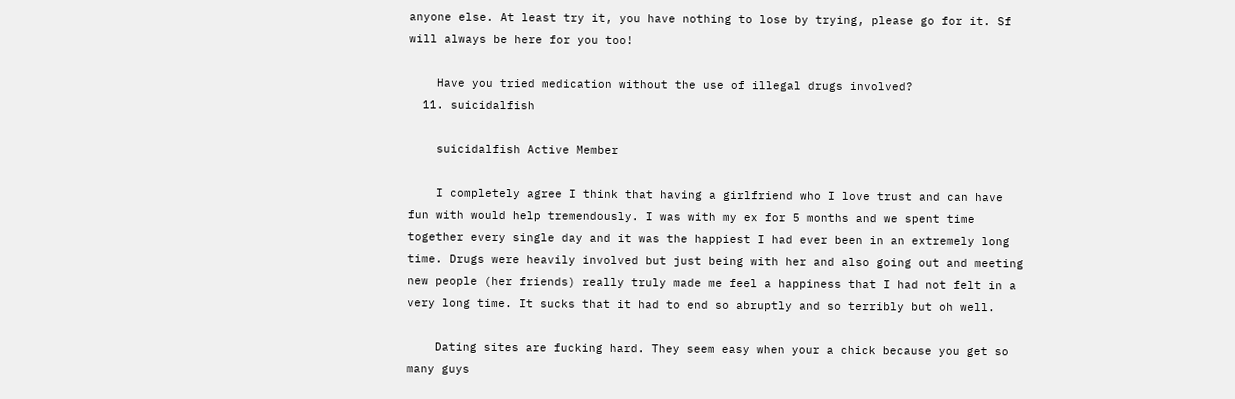anyone else. At least try it, you have nothing to lose by trying, please go for it. Sf will always be here for you too!

    Have you tried medication without the use of illegal drugs involved?
  11. suicidalfish

    suicidalfish Active Member

    I completely agree I think that having a girlfriend who I love trust and can have fun with would help tremendously. I was with my ex for 5 months and we spent time together every single day and it was the happiest I had ever been in an extremely long time. Drugs were heavily involved but just being with her and also going out and meeting new people (her friends) really truly made me feel a happiness that I had not felt in a very long time. It sucks that it had to end so abruptly and so terribly but oh well.

    Dating sites are fucking hard. They seem easy when your a chick because you get so many guys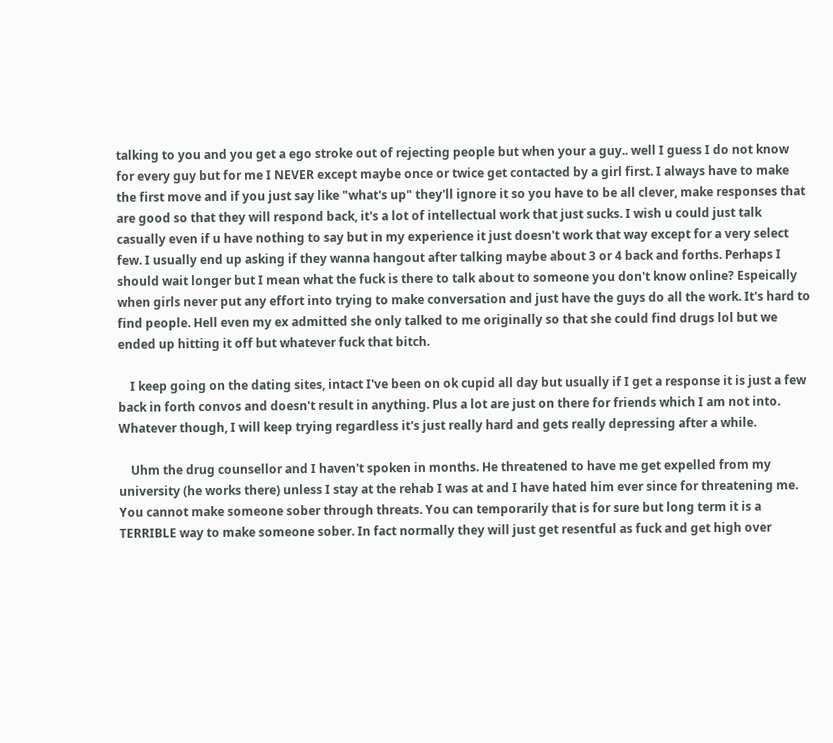talking to you and you get a ego stroke out of rejecting people but when your a guy.. well I guess I do not know for every guy but for me I NEVER except maybe once or twice get contacted by a girl first. I always have to make the first move and if you just say like "what's up" they'll ignore it so you have to be all clever, make responses that are good so that they will respond back, it's a lot of intellectual work that just sucks. I wish u could just talk casually even if u have nothing to say but in my experience it just doesn't work that way except for a very select few. I usually end up asking if they wanna hangout after talking maybe about 3 or 4 back and forths. Perhaps I should wait longer but I mean what the fuck is there to talk about to someone you don't know online? Espeically when girls never put any effort into trying to make conversation and just have the guys do all the work. It's hard to find people. Hell even my ex admitted she only talked to me originally so that she could find drugs lol but we ended up hitting it off but whatever fuck that bitch.

    I keep going on the dating sites, intact I've been on ok cupid all day but usually if I get a response it is just a few back in forth convos and doesn't result in anything. Plus a lot are just on there for friends which I am not into. Whatever though, I will keep trying regardless it's just really hard and gets really depressing after a while.

    Uhm the drug counsellor and I haven't spoken in months. He threatened to have me get expelled from my university (he works there) unless I stay at the rehab I was at and I have hated him ever since for threatening me. You cannot make someone sober through threats. You can temporarily that is for sure but long term it is a TERRIBLE way to make someone sober. In fact normally they will just get resentful as fuck and get high over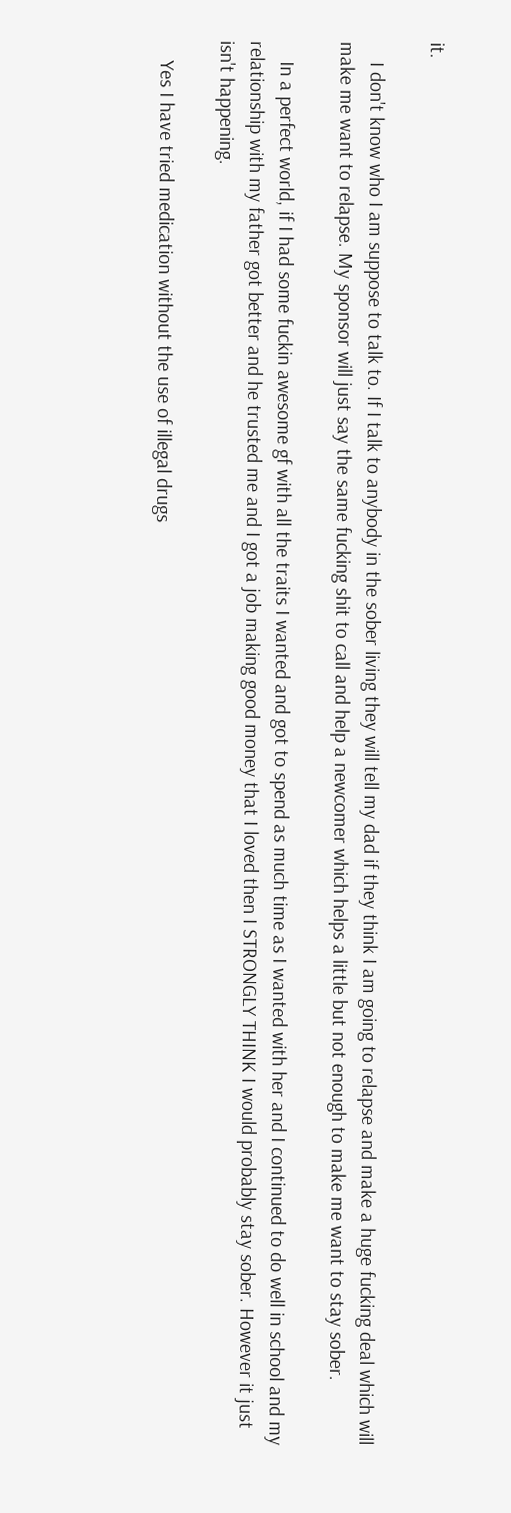it.

    I don't know who I am suppose to talk to. If I talk to anybody in the sober living they will tell my dad if they think I am going to relapse and make a huge fucking deal which will make me want to relapse. My sponsor will just say the same fucking shit to call and help a newcomer which helps a little but not enough to make me want to stay sober.

    In a perfect world, if I had some fuckin awesome gf with all the traits I wanted and got to spend as much time as I wanted with her and I continued to do well in school and my relationship with my father got better and he trusted me and I got a job making good money that I loved then I STRONGLY THINK I would probably stay sober. However it just isn't happening.

    Yes I have tried medication without the use of illegal drugs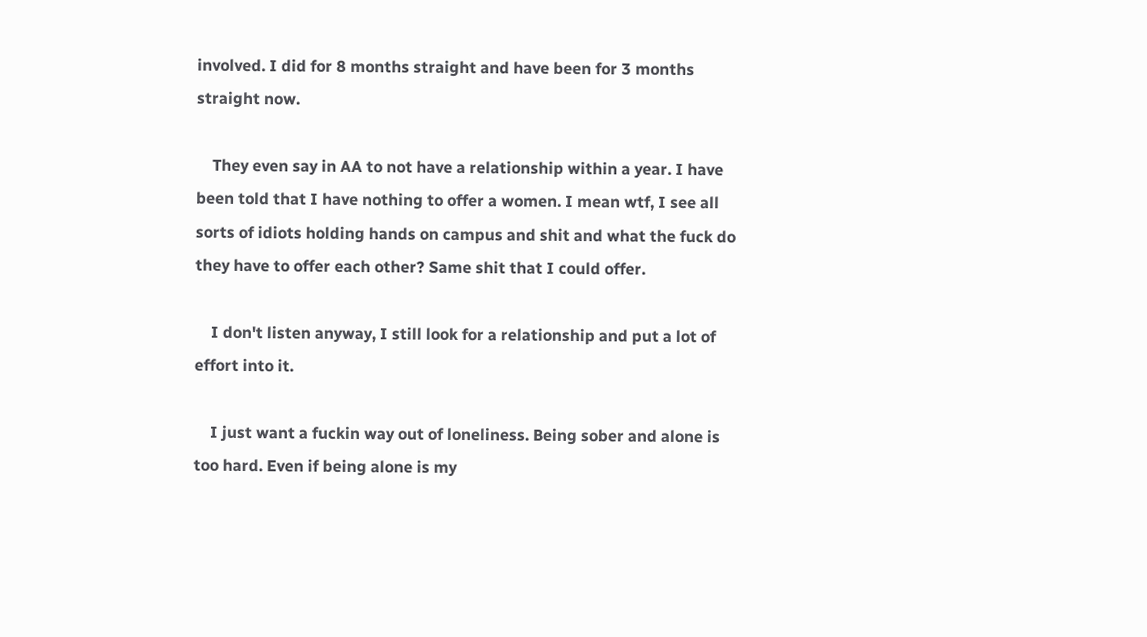involved. I did for 8 months straight and have been for 3 months straight now.

    They even say in AA to not have a relationship within a year. I have been told that I have nothing to offer a women. I mean wtf, I see all sorts of idiots holding hands on campus and shit and what the fuck do they have to offer each other? Same shit that I could offer.

    I don't listen anyway, I still look for a relationship and put a lot of effort into it.

    I just want a fuckin way out of loneliness. Being sober and alone is too hard. Even if being alone is my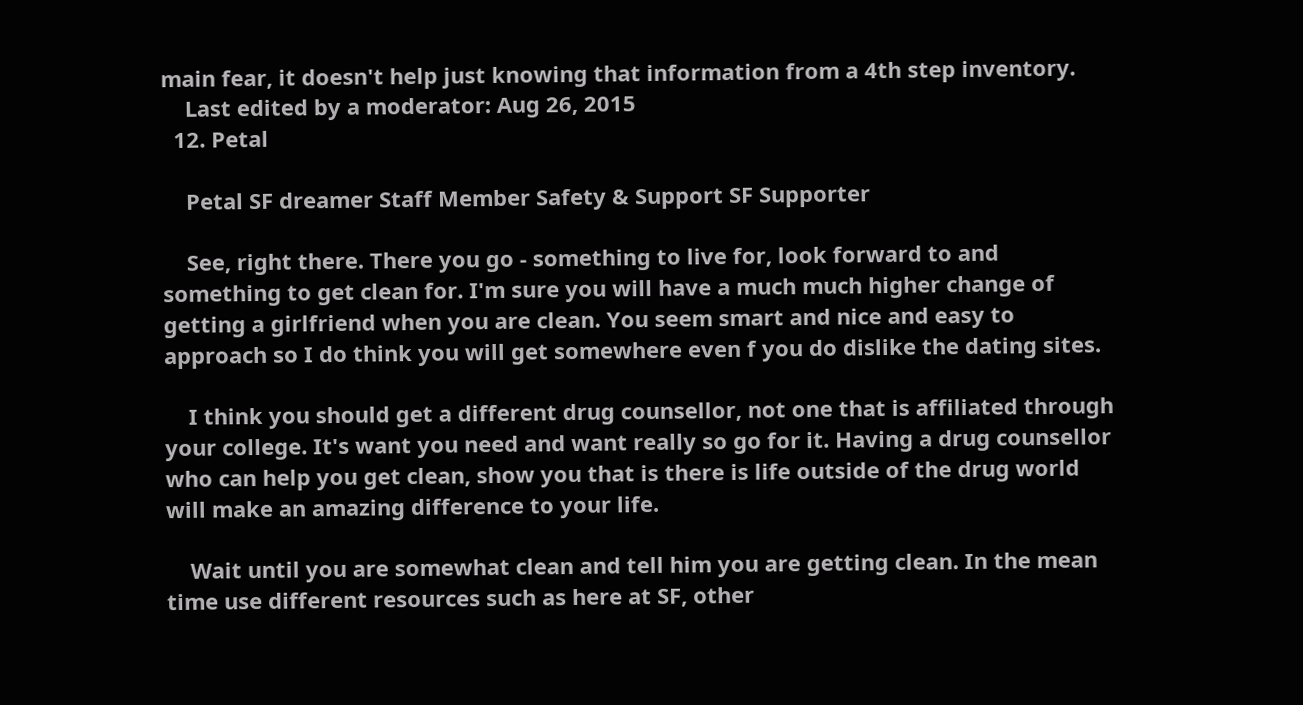main fear, it doesn't help just knowing that information from a 4th step inventory.
    Last edited by a moderator: Aug 26, 2015
  12. Petal

    Petal SF dreamer Staff Member Safety & Support SF Supporter

    See, right there. There you go - something to live for, look forward to and something to get clean for. I'm sure you will have a much much higher change of getting a girlfriend when you are clean. You seem smart and nice and easy to approach so I do think you will get somewhere even f you do dislike the dating sites.

    I think you should get a different drug counsellor, not one that is affiliated through your college. It's want you need and want really so go for it. Having a drug counsellor who can help you get clean, show you that is there is life outside of the drug world will make an amazing difference to your life.

    Wait until you are somewhat clean and tell him you are getting clean. In the mean time use different resources such as here at SF, other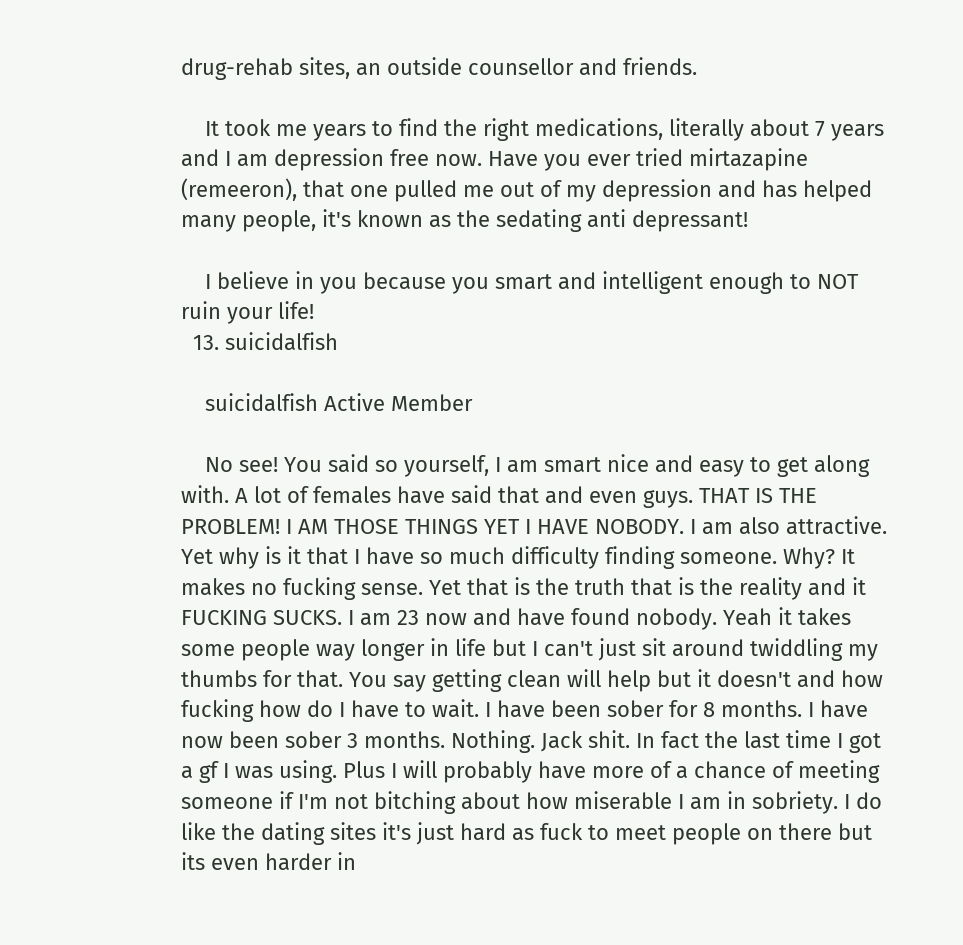drug-rehab sites, an outside counsellor and friends.

    It took me years to find the right medications, literally about 7 years and I am depression free now. Have you ever tried mirtazapine (remeeron), that one pulled me out of my depression and has helped many people, it's known as the sedating anti depressant!

    I believe in you because you smart and intelligent enough to NOT ruin your life!
  13. suicidalfish

    suicidalfish Active Member

    No see! You said so yourself, I am smart nice and easy to get along with. A lot of females have said that and even guys. THAT IS THE PROBLEM! I AM THOSE THINGS YET I HAVE NOBODY. I am also attractive. Yet why is it that I have so much difficulty finding someone. Why? It makes no fucking sense. Yet that is the truth that is the reality and it FUCKING SUCKS. I am 23 now and have found nobody. Yeah it takes some people way longer in life but I can't just sit around twiddling my thumbs for that. You say getting clean will help but it doesn't and how fucking how do I have to wait. I have been sober for 8 months. I have now been sober 3 months. Nothing. Jack shit. In fact the last time I got a gf I was using. Plus I will probably have more of a chance of meeting someone if I'm not bitching about how miserable I am in sobriety. I do like the dating sites it's just hard as fuck to meet people on there but its even harder in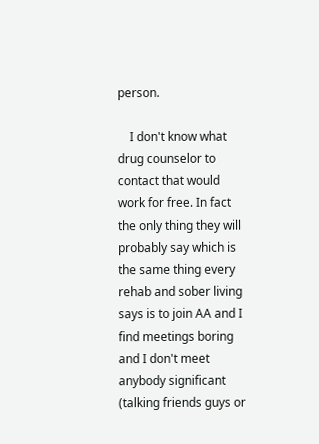person.

    I don't know what drug counselor to contact that would work for free. In fact the only thing they will probably say which is the same thing every rehab and sober living says is to join AA and I find meetings boring and I don't meet anybody significant (talking friends guys or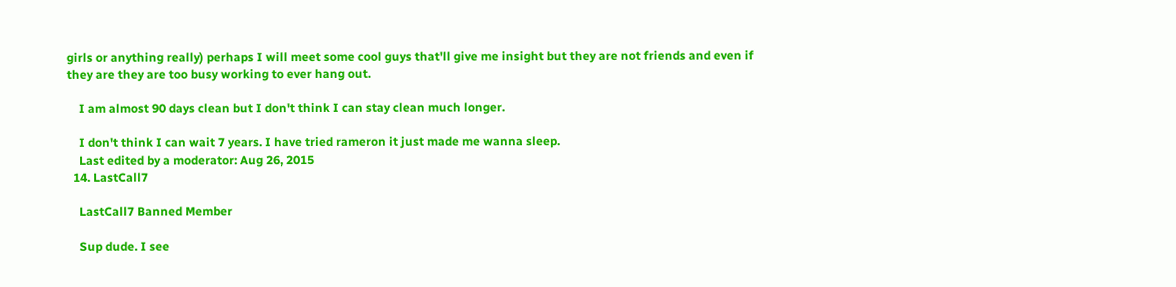girls or anything really) perhaps I will meet some cool guys that'll give me insight but they are not friends and even if they are they are too busy working to ever hang out.

    I am almost 90 days clean but I don't think I can stay clean much longer.

    I don't think I can wait 7 years. I have tried rameron it just made me wanna sleep.
    Last edited by a moderator: Aug 26, 2015
  14. LastCall7

    LastCall7 Banned Member

    Sup dude. I see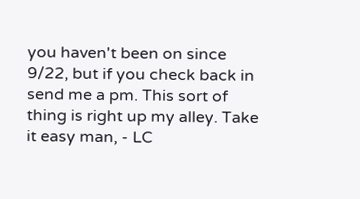you haven't been on since 9/22, but if you check back in send me a pm. This sort of thing is right up my alley. Take it easy man, - LC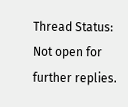Thread Status:
Not open for further replies.